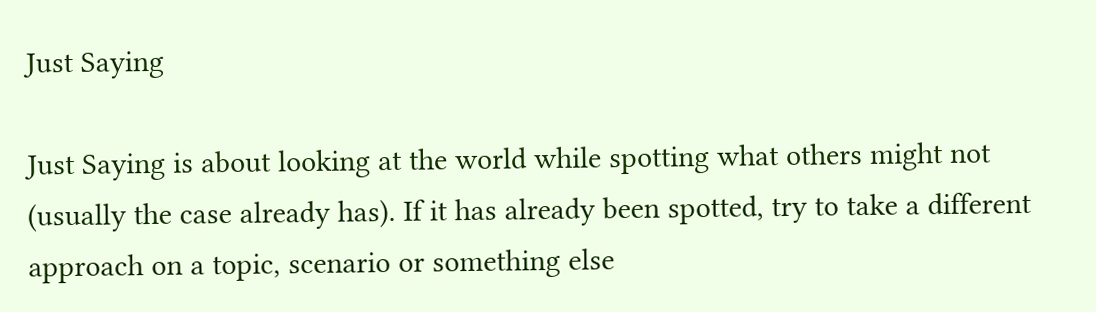Just Saying

Just Saying is about looking at the world while spotting what others might not (usually the case already has). If it has already been spotted, try to take a different approach on a topic, scenario or something else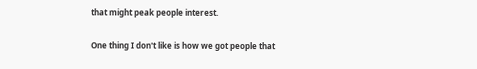that might peak people interest.

One thing I don't like is how we got people that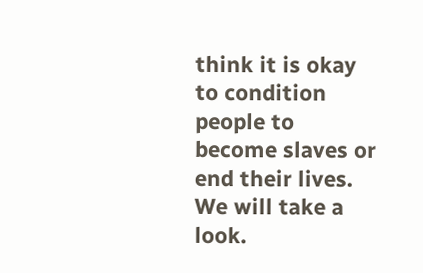think it is okay to condition people to become slaves or end their lives. We will take a look.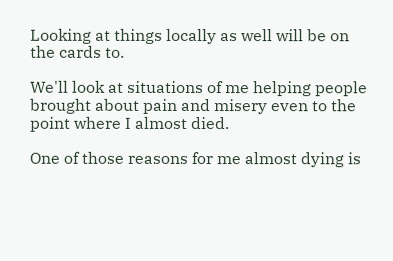Looking at things locally as well will be on the cards to.

We'll look at situations of me helping people brought about pain and misery even to the point where I almost died.

One of those reasons for me almost dying is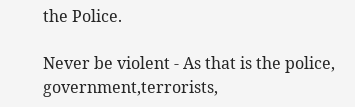the Police.

Never be violent - As that is the police, government,terrorists,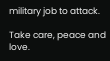military job to attack.

Take care, peace and love.